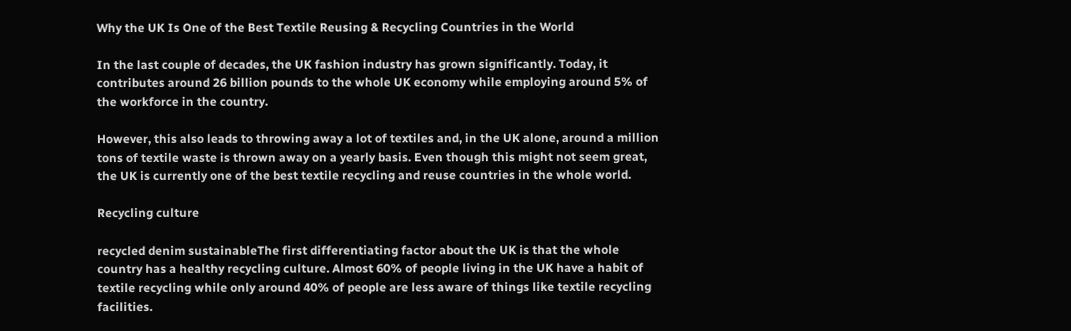Why the UK Is One of the Best Textile Reusing & Recycling Countries in the World

In the last couple of decades, the UK fashion industry has grown significantly. Today, it contributes around 26 billion pounds to the whole UK economy while employing around 5% of the workforce in the country.

However, this also leads to throwing away a lot of textiles and, in the UK alone, around a million tons of textile waste is thrown away on a yearly basis. Even though this might not seem great, the UK is currently one of the best textile recycling and reuse countries in the whole world.

Recycling culture

recycled denim sustainableThe first differentiating factor about the UK is that the whole country has a healthy recycling culture. Almost 60% of people living in the UK have a habit of textile recycling while only around 40% of people are less aware of things like textile recycling facilities.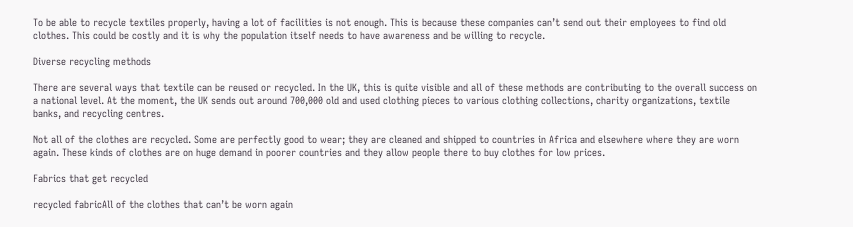To be able to recycle textiles properly, having a lot of facilities is not enough. This is because these companies can’t send out their employees to find old clothes. This could be costly and it is why the population itself needs to have awareness and be willing to recycle.

Diverse recycling methods

There are several ways that textile can be reused or recycled. In the UK, this is quite visible and all of these methods are contributing to the overall success on a national level. At the moment, the UK sends out around 700,000 old and used clothing pieces to various clothing collections, charity organizations, textile banks, and recycling centres.

Not all of the clothes are recycled. Some are perfectly good to wear; they are cleaned and shipped to countries in Africa and elsewhere where they are worn again. These kinds of clothes are on huge demand in poorer countries and they allow people there to buy clothes for low prices.

Fabrics that get recycled

recycled fabricAll of the clothes that can’t be worn again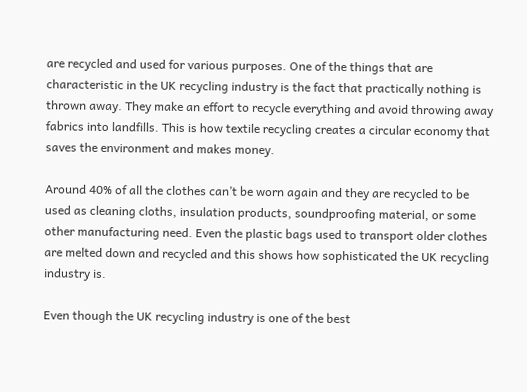are recycled and used for various purposes. One of the things that are characteristic in the UK recycling industry is the fact that practically nothing is thrown away. They make an effort to recycle everything and avoid throwing away fabrics into landfills. This is how textile recycling creates a circular economy that saves the environment and makes money.

Around 40% of all the clothes can’t be worn again and they are recycled to be used as cleaning cloths, insulation products, soundproofing material, or some other manufacturing need. Even the plastic bags used to transport older clothes are melted down and recycled and this shows how sophisticated the UK recycling industry is.

Even though the UK recycling industry is one of the best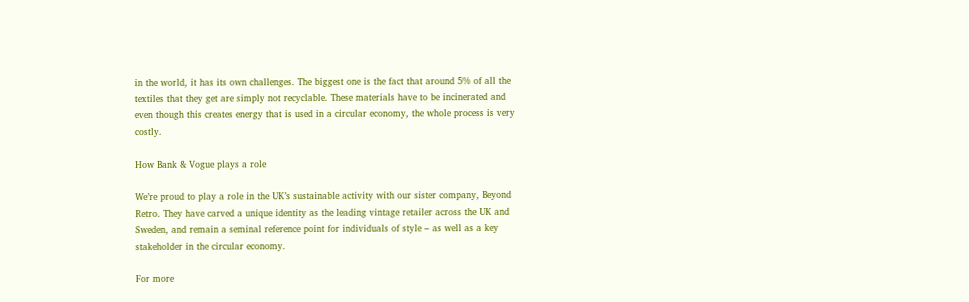in the world, it has its own challenges. The biggest one is the fact that around 5% of all the textiles that they get are simply not recyclable. These materials have to be incinerated and even though this creates energy that is used in a circular economy, the whole process is very costly.

How Bank & Vogue plays a role

We’re proud to play a role in the UK’s sustainable activity with our sister company, Beyond Retro. They have carved a unique identity as the leading vintage retailer across the UK and Sweden, and remain a seminal reference point for individuals of style – as well as a key stakeholder in the circular economy.

For more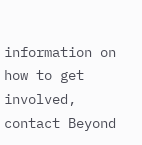information on how to get involved, contact Beyond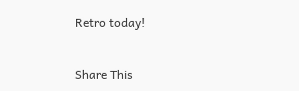Retro today!


Share This